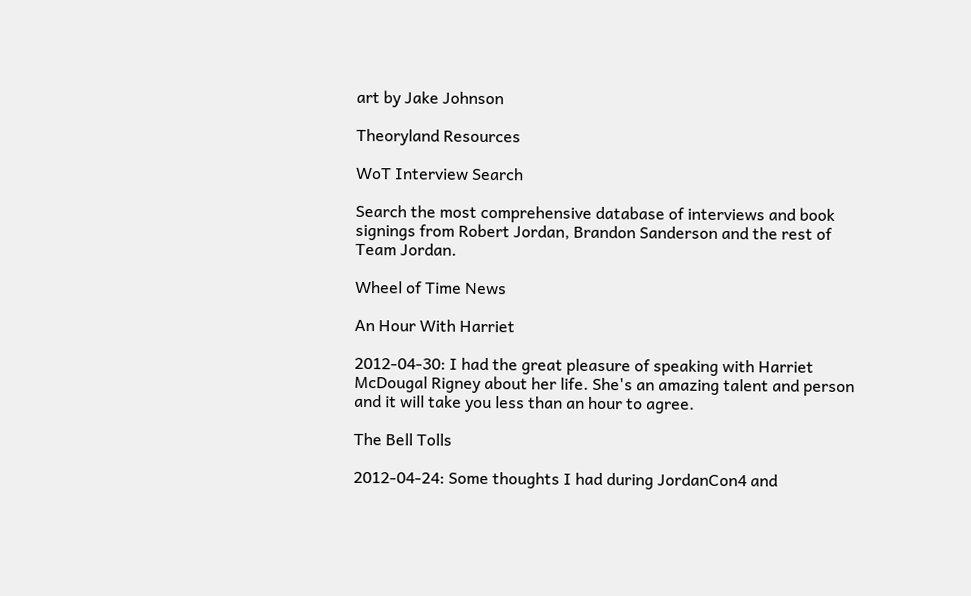art by Jake Johnson

Theoryland Resources

WoT Interview Search

Search the most comprehensive database of interviews and book signings from Robert Jordan, Brandon Sanderson and the rest of Team Jordan.

Wheel of Time News

An Hour With Harriet

2012-04-30: I had the great pleasure of speaking with Harriet McDougal Rigney about her life. She's an amazing talent and person and it will take you less than an hour to agree.

The Bell Tolls

2012-04-24: Some thoughts I had during JordanCon4 and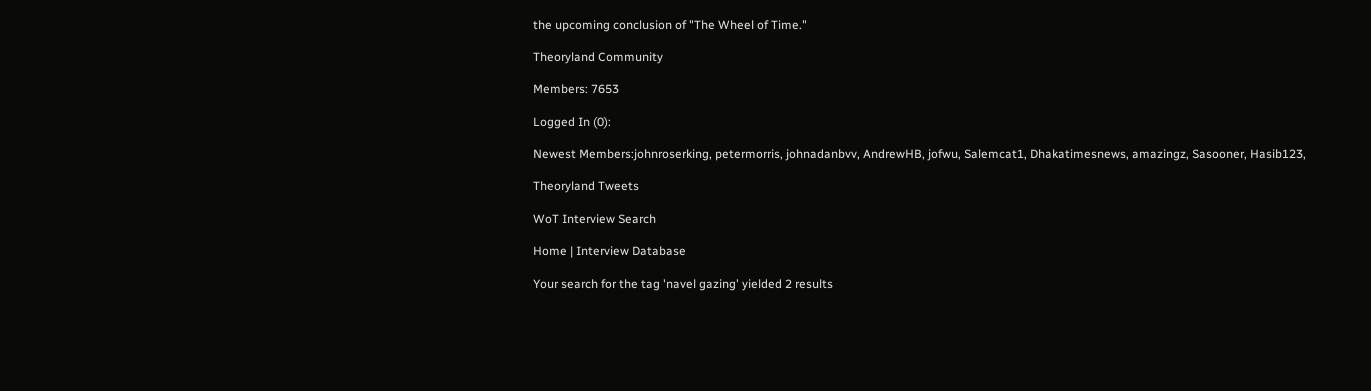the upcoming conclusion of "The Wheel of Time."

Theoryland Community

Members: 7653

Logged In (0):

Newest Members:johnroserking, petermorris, johnadanbvv, AndrewHB, jofwu, Salemcat1, Dhakatimesnews, amazingz, Sasooner, Hasib123,

Theoryland Tweets

WoT Interview Search

Home | Interview Database

Your search for the tag 'navel gazing' yielded 2 results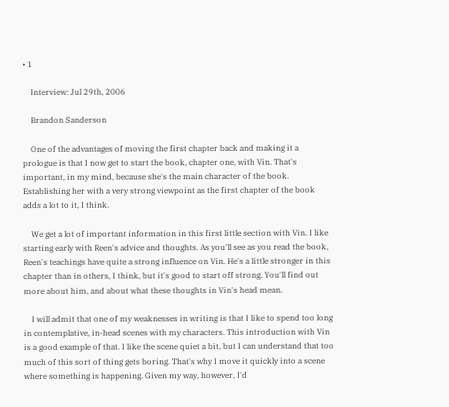• 1

    Interview: Jul 29th, 2006

    Brandon Sanderson

    One of the advantages of moving the first chapter back and making it a prologue is that I now get to start the book, chapter one, with Vin. That's important, in my mind, because she's the main character of the book. Establishing her with a very strong viewpoint as the first chapter of the book adds a lot to it, I think.

    We get a lot of important information in this first little section with Vin. I like starting early with Reen's advice and thoughts. As you'll see as you read the book, Reen's teachings have quite a strong influence on Vin. He's a little stronger in this chapter than in others, I think, but it's good to start off strong. You'll find out more about him, and about what these thoughts in Vin's head mean.

    I will admit that one of my weaknesses in writing is that I like to spend too long in contemplative, in-head scenes with my characters. This introduction with Vin is a good example of that. I like the scene quiet a bit, but I can understand that too much of this sort of thing gets boring. That's why I move it quickly into a scene where something is happening. Given my way, however, I'd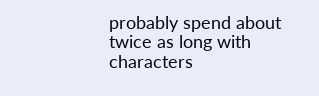probably spend about twice as long with characters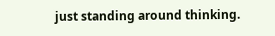just standing around thinking.